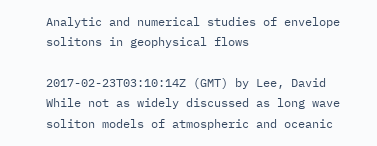Analytic and numerical studies of envelope solitons in geophysical flows

2017-02-23T03:10:14Z (GMT) by Lee, David
While not as widely discussed as long wave soliton models of atmospheric and oceanic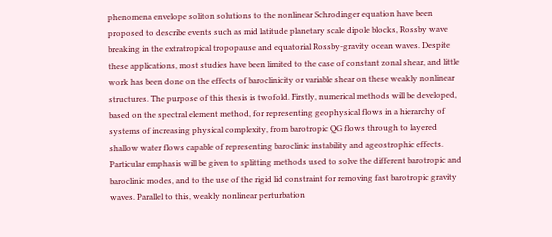phenomena envelope soliton solutions to the nonlinear Schrodinger equation have been proposed to describe events such as mid latitude planetary scale dipole blocks, Rossby wave breaking in the extratropical tropopause and equatorial Rossby-gravity ocean waves. Despite these applications, most studies have been limited to the case of constant zonal shear, and little work has been done on the effects of baroclinicity or variable shear on these weakly nonlinear structures. The purpose of this thesis is twofold. Firstly, numerical methods will be developed, based on the spectral element method, for representing geophysical flows in a hierarchy of systems of increasing physical complexity, from barotropic QG flows through to layered shallow water flows capable of representing baroclinic instability and ageostrophic effects. Particular emphasis will be given to splitting methods used to solve the different barotropic and baroclinic modes, and to the use of the rigid lid constraint for removing fast barotropic gravity waves. Parallel to this, weakly nonlinear perturbation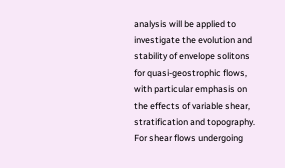analysis will be applied to investigate the evolution and stability of envelope solitons for quasi-geostrophic flows, with particular emphasis on the effects of variable shear, stratification and topography. For shear flows undergoing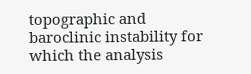topographic and baroclinic instability for which the analysis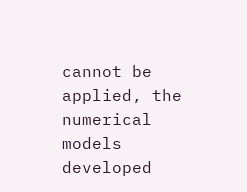cannot be applied, the numerical models developed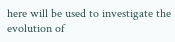here will be used to investigate the evolution of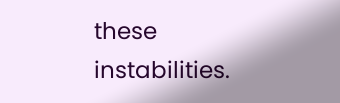these instabilities.